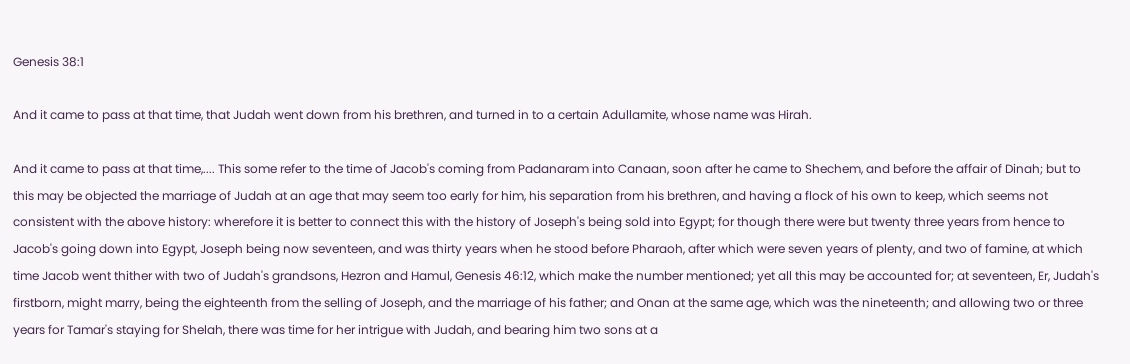Genesis 38:1

And it came to pass at that time, that Judah went down from his brethren, and turned in to a certain Adullamite, whose name was Hirah.

And it came to pass at that time,.... This some refer to the time of Jacob's coming from Padanaram into Canaan, soon after he came to Shechem, and before the affair of Dinah; but to this may be objected the marriage of Judah at an age that may seem too early for him, his separation from his brethren, and having a flock of his own to keep, which seems not consistent with the above history: wherefore it is better to connect this with the history of Joseph's being sold into Egypt; for though there were but twenty three years from hence to Jacob's going down into Egypt, Joseph being now seventeen, and was thirty years when he stood before Pharaoh, after which were seven years of plenty, and two of famine, at which time Jacob went thither with two of Judah's grandsons, Hezron and Hamul, Genesis 46:12, which make the number mentioned; yet all this may be accounted for; at seventeen, Er, Judah's firstborn, might marry, being the eighteenth from the selling of Joseph, and the marriage of his father; and Onan at the same age, which was the nineteenth; and allowing two or three years for Tamar's staying for Shelah, there was time for her intrigue with Judah, and bearing him two sons at a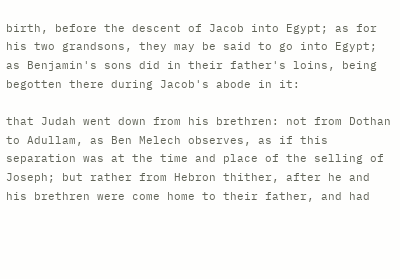birth, before the descent of Jacob into Egypt; as for his two grandsons, they may be said to go into Egypt; as Benjamin's sons did in their father's loins, being begotten there during Jacob's abode in it:

that Judah went down from his brethren: not from Dothan to Adullam, as Ben Melech observes, as if this separation was at the time and place of the selling of Joseph; but rather from Hebron thither, after he and his brethren were come home to their father, and had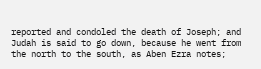reported and condoled the death of Joseph; and Judah is said to go down, because he went from the north to the south, as Aben Ezra notes;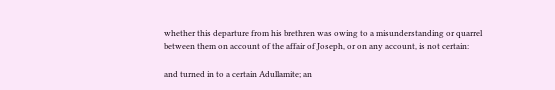whether this departure from his brethren was owing to a misunderstanding or quarrel between them on account of the affair of Joseph, or on any account, is not certain:

and turned in to a certain Adullamite; an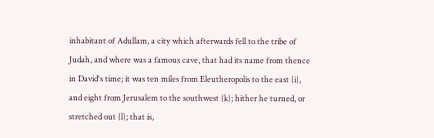inhabitant of Adullam, a city which afterwards fell to the tribe of Judah, and where was a famous cave, that had its name from thence in David's time; it was ten miles from Eleutheropolis to the east {i}, and eight from Jerusalem to the southwest {k}; hither he turned, or stretched out {l}; that is,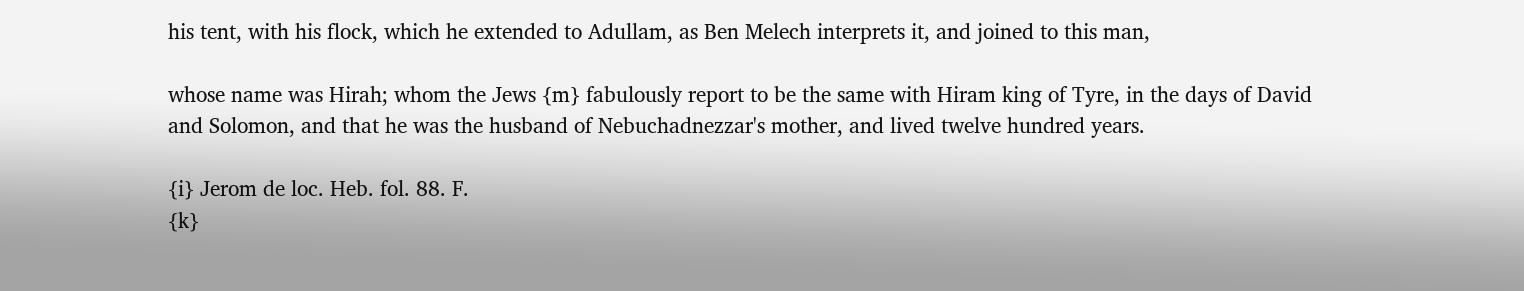his tent, with his flock, which he extended to Adullam, as Ben Melech interprets it, and joined to this man,

whose name was Hirah; whom the Jews {m} fabulously report to be the same with Hiram king of Tyre, in the days of David and Solomon, and that he was the husband of Nebuchadnezzar's mother, and lived twelve hundred years.

{i} Jerom de loc. Heb. fol. 88. F.
{k}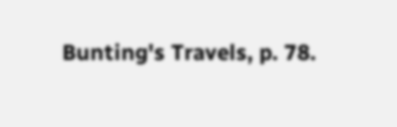Bunting's Travels, p. 78.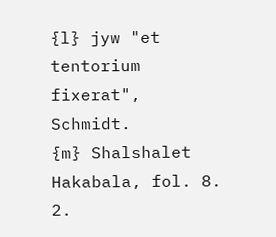{l} jyw "et tentorium fixerat", Schmidt.
{m} Shalshalet Hakabala, fol. 8. 2.